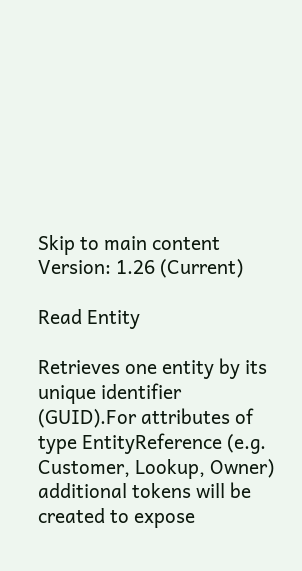Skip to main content
Version: 1.26 (Current)

Read Entity

Retrieves one entity by its unique identifier (GUID).For attributes of type EntityReference (e.g. Customer, Lookup, Owner) additional tokens will be created to expose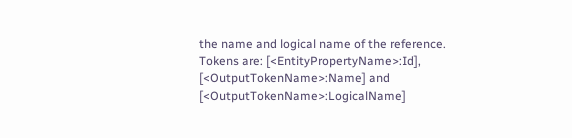the name and logical name of the reference. Tokens are: [<EntityPropertyName>:Id], [<OutputTokenName>:Name] and [<OutputTokenName>:LogicalName]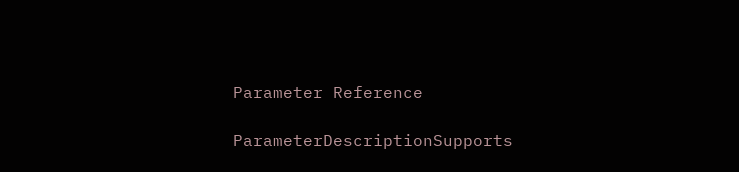Parameter Reference

ParameterDescriptionSupports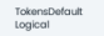TokensDefault
Logical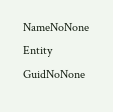NameNoNone
Entity GuidNoNone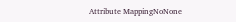Attribute MappingNoNone